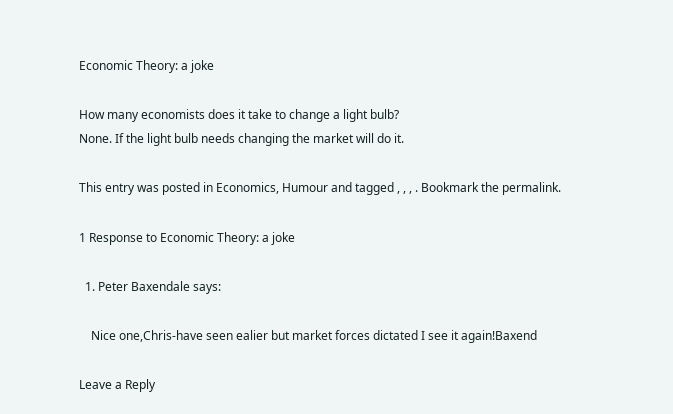Economic Theory: a joke

How many economists does it take to change a light bulb?
None. If the light bulb needs changing the market will do it.

This entry was posted in Economics, Humour and tagged , , , . Bookmark the permalink.

1 Response to Economic Theory: a joke

  1. Peter Baxendale says:

    Nice one,Chris-have seen ealier but market forces dictated I see it again!Baxend

Leave a Reply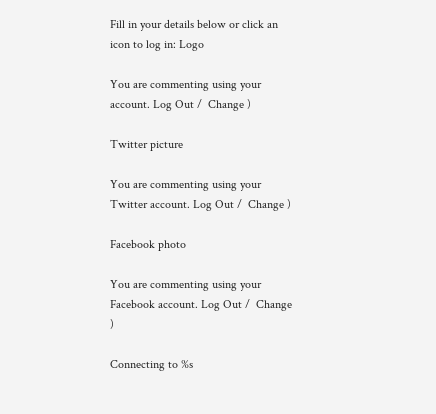Fill in your details below or click an icon to log in: Logo

You are commenting using your account. Log Out /  Change )

Twitter picture

You are commenting using your Twitter account. Log Out /  Change )

Facebook photo

You are commenting using your Facebook account. Log Out /  Change )

Connecting to %s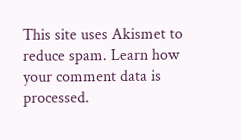This site uses Akismet to reduce spam. Learn how your comment data is processed.